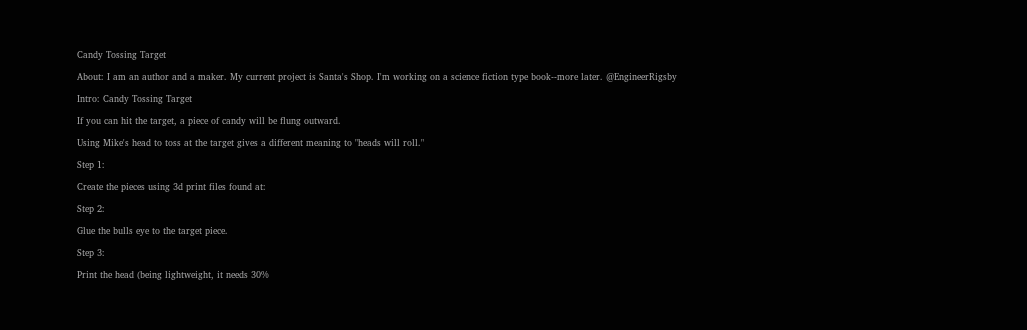Candy Tossing Target

About: I am an author and a maker. My current project is Santa's Shop. I'm working on a science fiction type book--more later. @EngineerRigsby

Intro: Candy Tossing Target

If you can hit the target, a piece of candy will be flung outward.

Using Mike's head to toss at the target gives a different meaning to "heads will roll."

Step 1:

Create the pieces using 3d print files found at:

Step 2:

Glue the bulls eye to the target piece.

Step 3:

Print the head (being lightweight, it needs 30%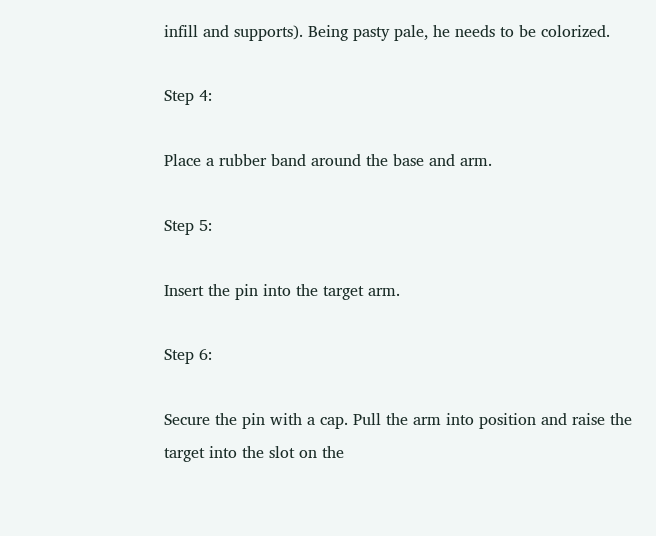infill and supports). Being pasty pale, he needs to be colorized.

Step 4:

Place a rubber band around the base and arm.

Step 5:

Insert the pin into the target arm.

Step 6:

Secure the pin with a cap. Pull the arm into position and raise the target into the slot on the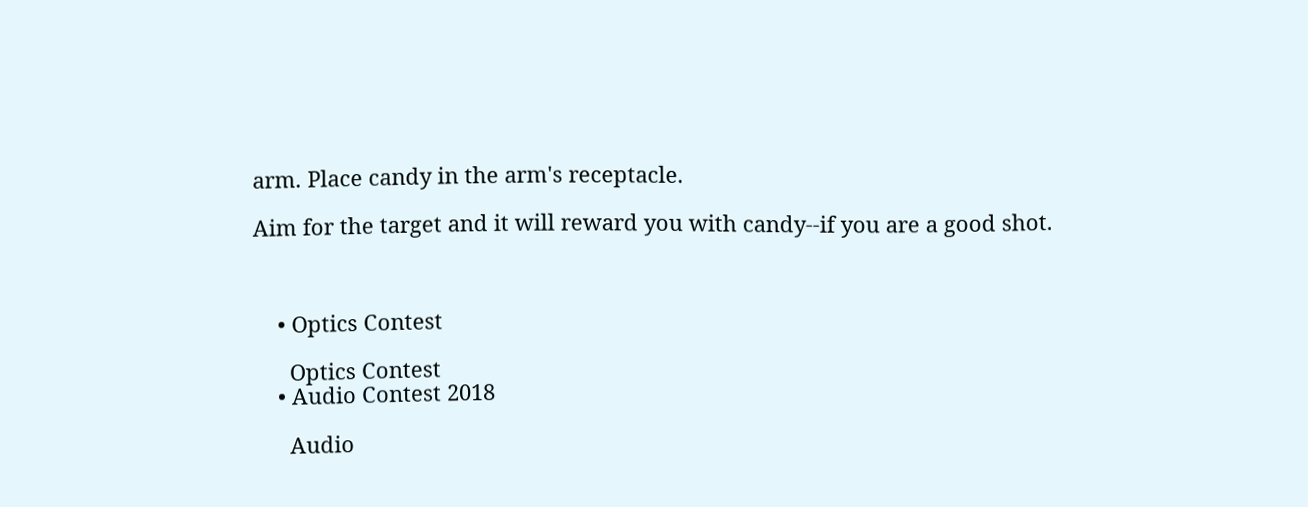arm. Place candy in the arm's receptacle.

Aim for the target and it will reward you with candy--if you are a good shot.



    • Optics Contest

      Optics Contest
    • Audio Contest 2018

      Audio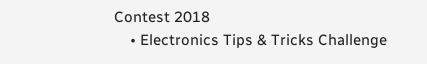Contest 2018
    • Electronics Tips & Tricks Challenge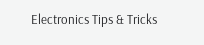Electronics Tips & Tricks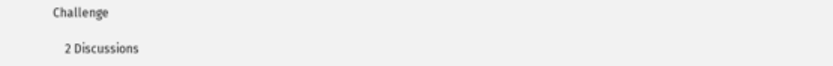Challenge

    2 Discussions